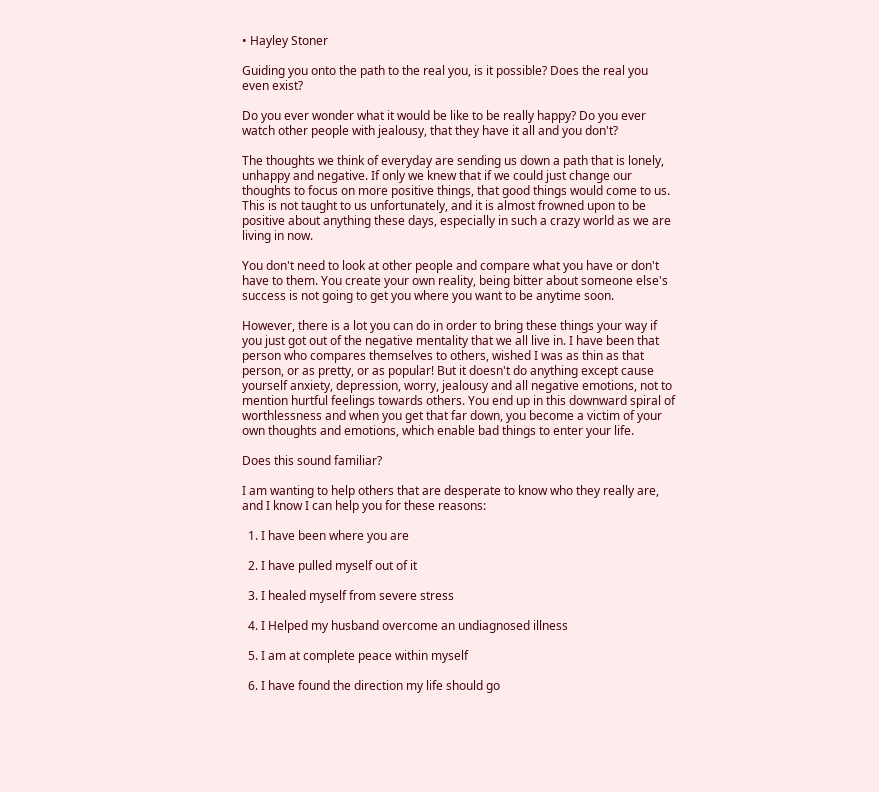• Hayley Stoner

Guiding you onto the path to the real you, is it possible? Does the real you even exist?

Do you ever wonder what it would be like to be really happy? Do you ever watch other people with jealousy, that they have it all and you don't?

The thoughts we think of everyday are sending us down a path that is lonely, unhappy and negative. If only we knew that if we could just change our thoughts to focus on more positive things, that good things would come to us. This is not taught to us unfortunately, and it is almost frowned upon to be positive about anything these days, especially in such a crazy world as we are living in now.

You don't need to look at other people and compare what you have or don't have to them. You create your own reality, being bitter about someone else's success is not going to get you where you want to be anytime soon.

However, there is a lot you can do in order to bring these things your way if you just got out of the negative mentality that we all live in. I have been that person who compares themselves to others, wished I was as thin as that person, or as pretty, or as popular! But it doesn't do anything except cause yourself anxiety, depression, worry, jealousy and all negative emotions, not to mention hurtful feelings towards others. You end up in this downward spiral of worthlessness and when you get that far down, you become a victim of your own thoughts and emotions, which enable bad things to enter your life.

Does this sound familiar?

I am wanting to help others that are desperate to know who they really are, and I know I can help you for these reasons:

  1. I have been where you are

  2. I have pulled myself out of it

  3. I healed myself from severe stress

  4. I Helped my husband overcome an undiagnosed illness

  5. I am at complete peace within myself

  6. I have found the direction my life should go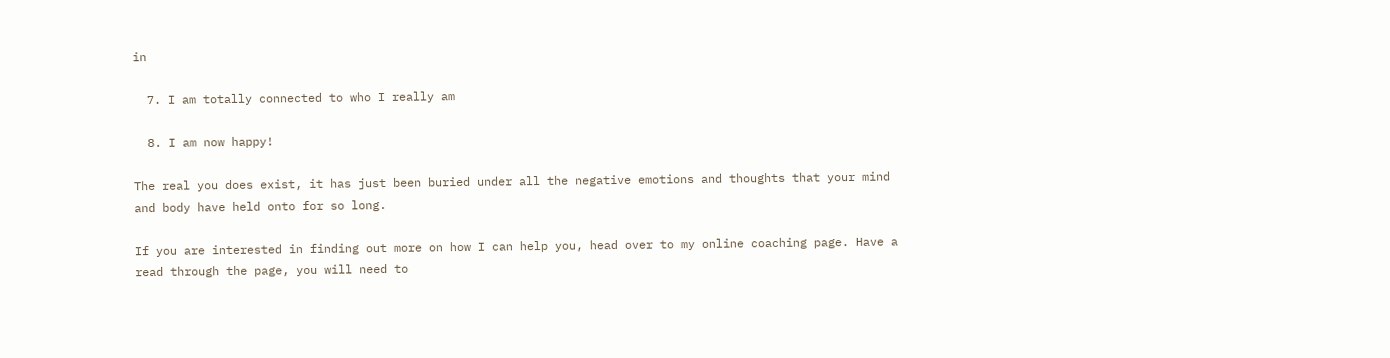in

  7. I am totally connected to who I really am

  8. I am now happy!

The real you does exist, it has just been buried under all the negative emotions and thoughts that your mind and body have held onto for so long.

If you are interested in finding out more on how I can help you, head over to my online coaching page. Have a read through the page, you will need to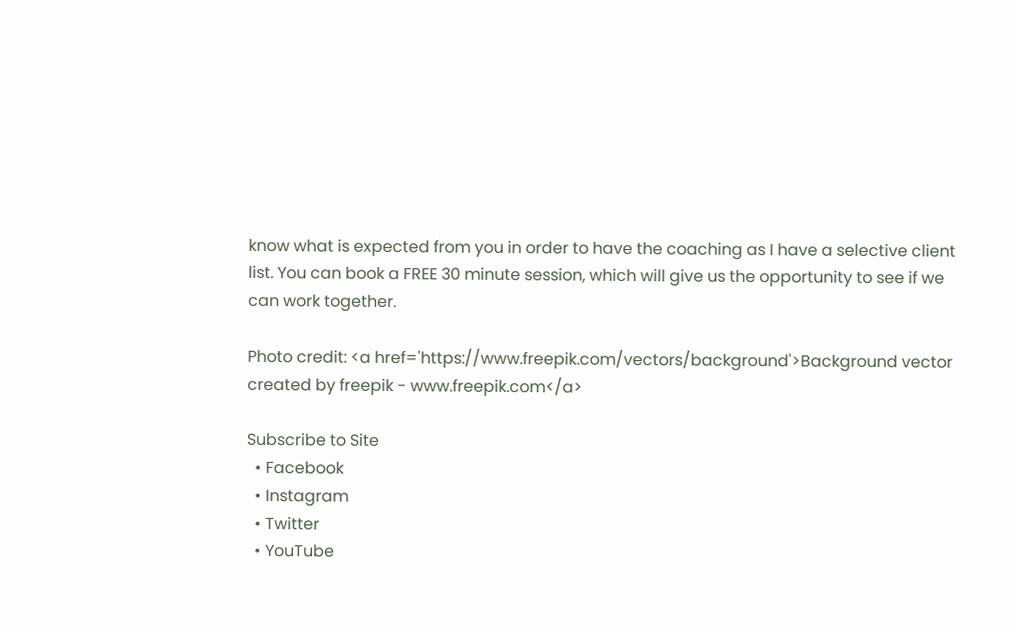know what is expected from you in order to have the coaching as I have a selective client list. You can book a FREE 30 minute session, which will give us the opportunity to see if we can work together.

Photo credit: <a href='https://www.freepik.com/vectors/background'>Background vector created by freepik - www.freepik.com</a>

Subscribe to Site
  • Facebook
  • Instagram
  • Twitter
  • YouTube